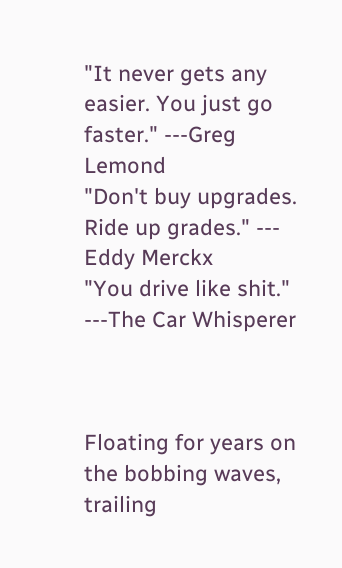"It never gets any easier. You just go faster." ---Greg Lemond
"Don't buy upgrades. Ride up grades." --- Eddy Merckx
"You drive like shit." ---The Car Whisperer



Floating for years on the bobbing waves,
trailing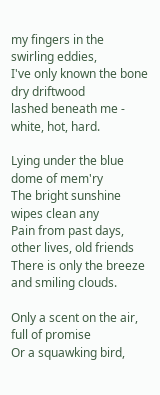my fingers in the swirling eddies,
I've only known the bone dry driftwood
lashed beneath me - white, hot, hard.

Lying under the blue dome of mem'ry
The bright sunshine wipes clean any
Pain from past days, other lives, old friends
There is only the breeze and smiling clouds.

Only a scent on the air, full of promise
Or a squawking bird,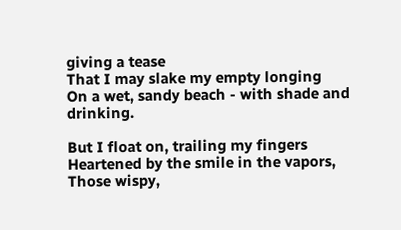giving a tease
That I may slake my empty longing
On a wet, sandy beach - with shade and drinking.

But I float on, trailing my fingers
Heartened by the smile in the vapors,
Those wispy,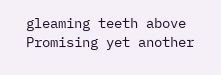gleaming teeth above
Promising yet another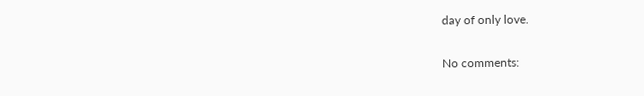day of only love.

No comments: